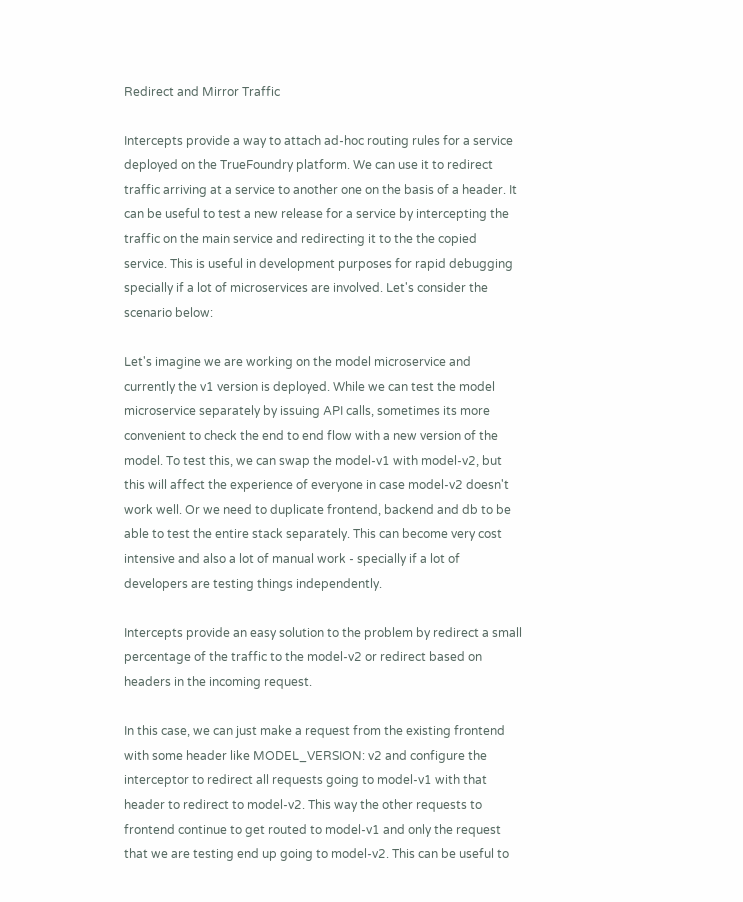Redirect and Mirror Traffic

Intercepts provide a way to attach ad-hoc routing rules for a service deployed on the TrueFoundry platform. We can use it to redirect traffic arriving at a service to another one on the basis of a header. It can be useful to test a new release for a service by intercepting the traffic on the main service and redirecting it to the the copied service. This is useful in development purposes for rapid debugging specially if a lot of microservices are involved. Let's consider the scenario below:

Let's imagine we are working on the model microservice and currently the v1 version is deployed. While we can test the model microservice separately by issuing API calls, sometimes its more convenient to check the end to end flow with a new version of the model. To test this, we can swap the model-v1 with model-v2, but this will affect the experience of everyone in case model-v2 doesn't work well. Or we need to duplicate frontend, backend and db to be able to test the entire stack separately. This can become very cost intensive and also a lot of manual work - specially if a lot of developers are testing things independently.

Intercepts provide an easy solution to the problem by redirect a small percentage of the traffic to the model-v2 or redirect based on headers in the incoming request.

In this case, we can just make a request from the existing frontend with some header like MODEL_VERSION: v2 and configure the interceptor to redirect all requests going to model-v1 with that header to redirect to model-v2. This way the other requests to frontend continue to get routed to model-v1 and only the request that we are testing end up going to model-v2. This can be useful to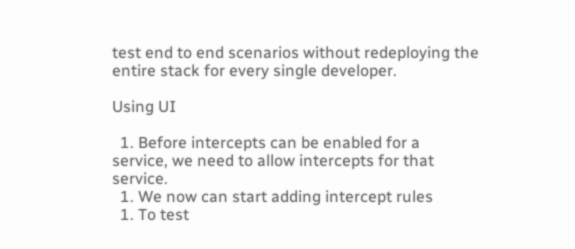test end to end scenarios without redeploying the entire stack for every single developer.

Using UI

  1. Before intercepts can be enabled for a service, we need to allow intercepts for that service.
  1. We now can start adding intercept rules
  1. To test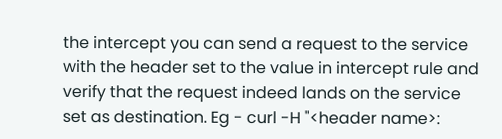the intercept you can send a request to the service with the header set to the value in intercept rule and verify that the request indeed lands on the service set as destination. Eg - curl -H "<header name>: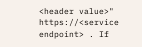<header value>" https://<service endpoint> . If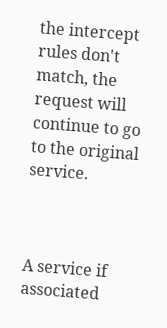the intercept rules don't match, the request will continue to go to the original service.



A service if associated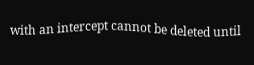with an intercept cannot be deleted until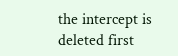the intercept is deleted first